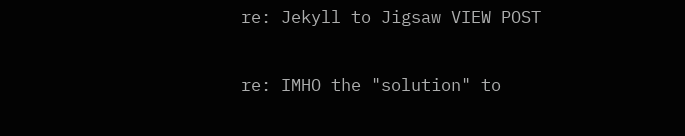re: Jekyll to Jigsaw VIEW POST

re: IMHO the "solution" to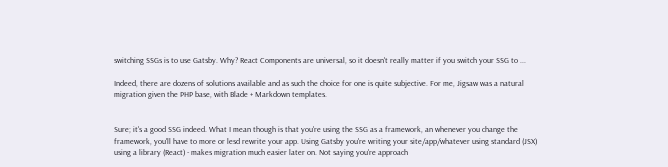switching SSGs is to use Gatsby. Why? React Components are universal, so it doesn't really matter if you switch your SSG to ...

Indeed, there are dozens of solutions available and as such the choice for one is quite subjective. For me, Jigsaw was a natural migration given the PHP base, with Blade + Markdown templates.


Sure; it's a good SSG indeed. What I mean though is that you're using the SSG as a framework, an whenever you change the framework, you'll have to more or lesd rewrite your app. Using Gatsby you're writing your site/app/whatever using standard (JSX) using a library (React) - makes migration much easier later on. Not saying you're approach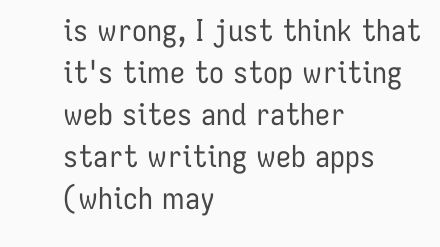is wrong, I just think that it's time to stop writing web sites and rather start writing web apps (which may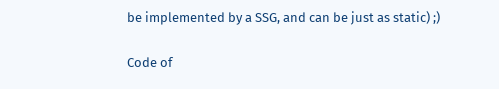be implemented by a SSG, and can be just as static) ;)

Code of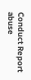Conduct Report abuse